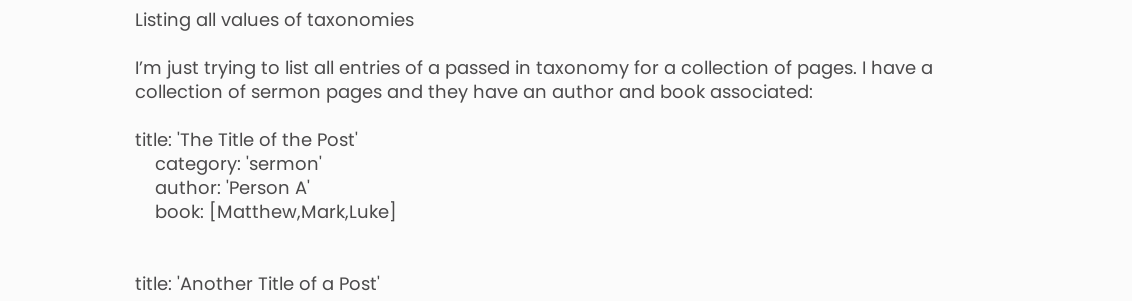Listing all values of taxonomies

I’m just trying to list all entries of a passed in taxonomy for a collection of pages. I have a collection of sermon pages and they have an author and book associated:

title: 'The Title of the Post'
    category: 'sermon'
    author: 'Person A'
    book: [Matthew,Mark,Luke]


title: 'Another Title of a Post'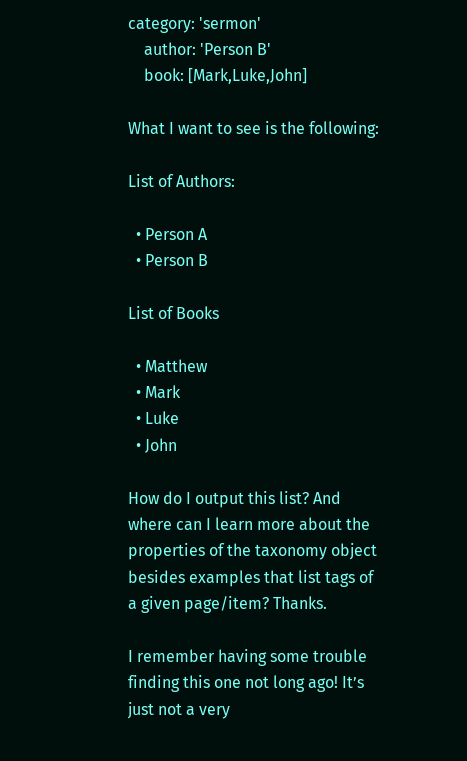category: 'sermon'
    author: 'Person B'
    book: [Mark,Luke,John]

What I want to see is the following:

List of Authors:

  • Person A
  • Person B

List of Books

  • Matthew
  • Mark
  • Luke
  • John

How do I output this list? And where can I learn more about the properties of the taxonomy object besides examples that list tags of a given page/item? Thanks.

I remember having some trouble finding this one not long ago! It’s just not a very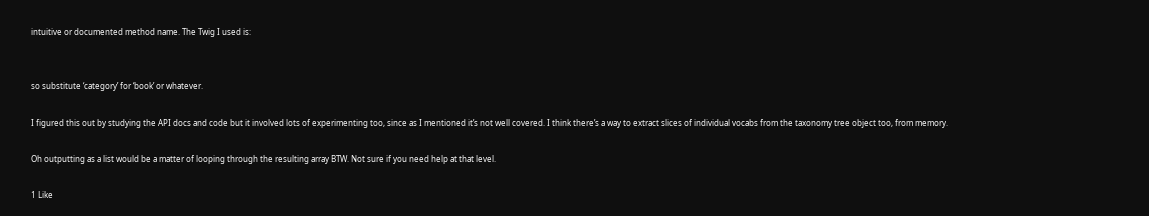intuitive or documented method name. The Twig I used is:


so substitute ‘category’ for ‘book’ or whatever.

I figured this out by studying the API docs and code but it involved lots of experimenting too, since as I mentioned it’s not well covered. I think there’s a way to extract slices of individual vocabs from the taxonomy tree object too, from memory.

Oh outputting as a list would be a matter of looping through the resulting array BTW. Not sure if you need help at that level.

1 Like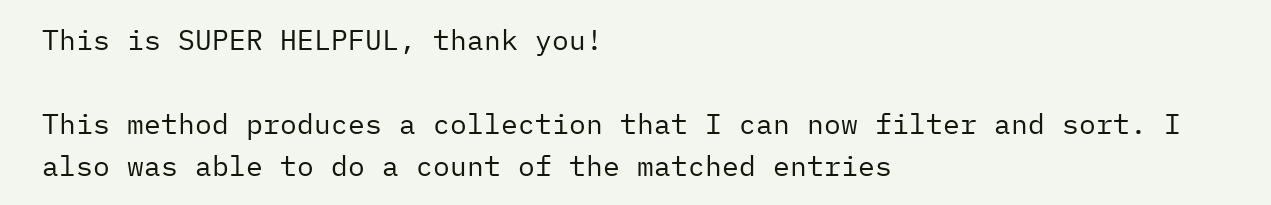This is SUPER HELPFUL, thank you!

This method produces a collection that I can now filter and sort. I also was able to do a count of the matched entries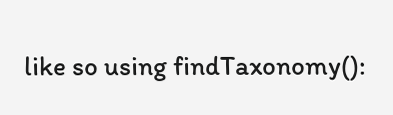like so using findTaxonomy():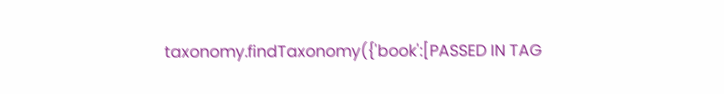taxonomy.findTaxonomy({'book':[PASSED IN TAG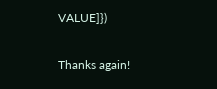VALUE]})

Thanks again!